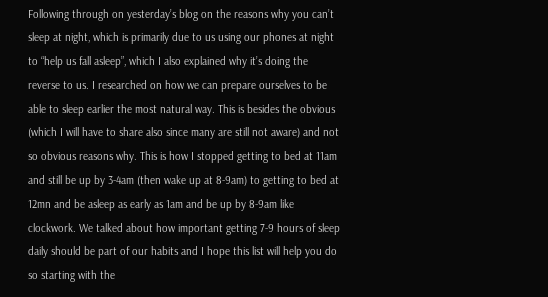Following through on yesterday’s blog on the reasons why you can’t sleep at night, which is primarily due to us using our phones at night to “help us fall asleep”, which I also explained why it’s doing the reverse to us. I researched on how we can prepare ourselves to be able to sleep earlier the most natural way. This is besides the obvious (which I will have to share also since many are still not aware) and not so obvious reasons why. This is how I stopped getting to bed at 11am and still be up by 3-4am (then wake up at 8-9am) to getting to bed at 12mn and be asleep as early as 1am and be up by 8-9am like clockwork. We talked about how important getting 7-9 hours of sleep daily should be part of our habits and I hope this list will help you do so starting with the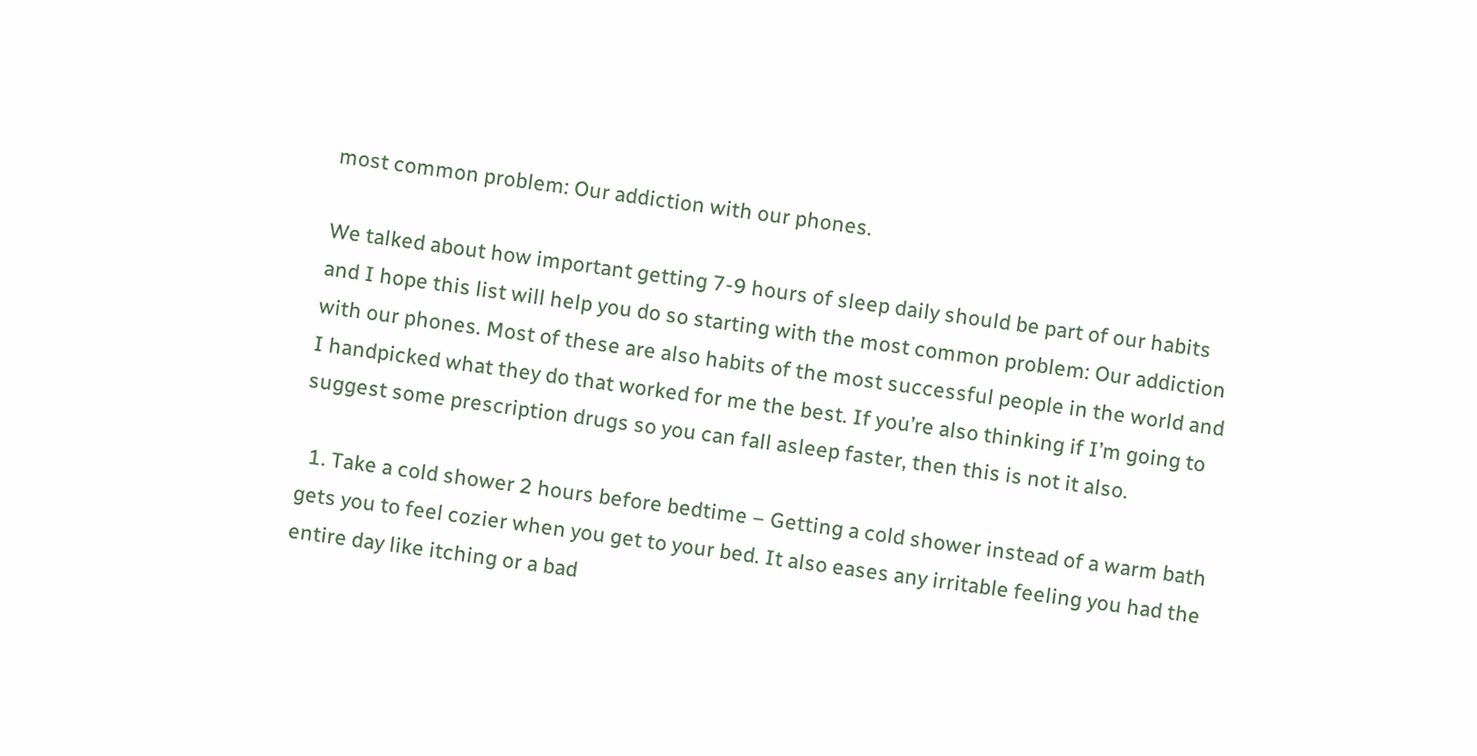most common problem: Our addiction with our phones.

We talked about how important getting 7-9 hours of sleep daily should be part of our habits and I hope this list will help you do so starting with the most common problem: Our addiction with our phones. Most of these are also habits of the most successful people in the world and I handpicked what they do that worked for me the best. If you’re also thinking if I’m going to suggest some prescription drugs so you can fall asleep faster, then this is not it also.

  1. Take a cold shower 2 hours before bedtime – Getting a cold shower instead of a warm bath gets you to feel cozier when you get to your bed. It also eases any irritable feeling you had the entire day like itching or a bad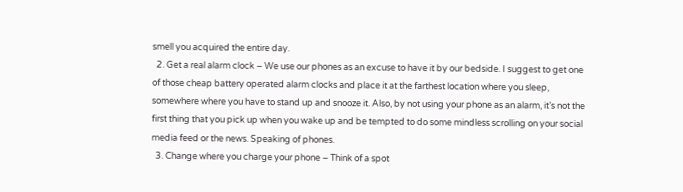smell you acquired the entire day.
  2. Get a real alarm clock – We use our phones as an excuse to have it by our bedside. I suggest to get one of those cheap battery operated alarm clocks and place it at the farthest location where you sleep, somewhere where you have to stand up and snooze it. Also, by not using your phone as an alarm, it’s not the first thing that you pick up when you wake up and be tempted to do some mindless scrolling on your social media feed or the news. Speaking of phones.
  3. Change where you charge your phone – Think of a spot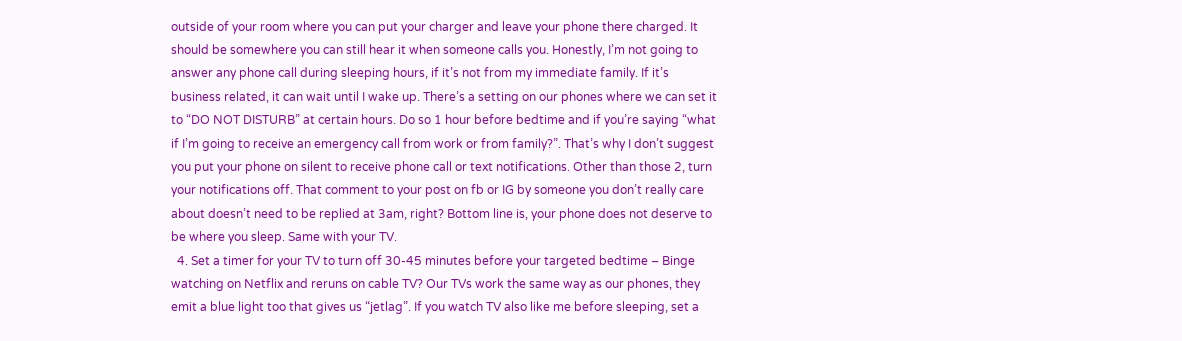outside of your room where you can put your charger and leave your phone there charged. It should be somewhere you can still hear it when someone calls you. Honestly, I’m not going to answer any phone call during sleeping hours, if it’s not from my immediate family. If it’s business related, it can wait until I wake up. There’s a setting on our phones where we can set it to “DO NOT DISTURB” at certain hours. Do so 1 hour before bedtime and if you’re saying “what if I’m going to receive an emergency call from work or from family?”. That’s why I don’t suggest you put your phone on silent to receive phone call or text notifications. Other than those 2, turn your notifications off. That comment to your post on fb or IG by someone you don’t really care about doesn’t need to be replied at 3am, right? Bottom line is, your phone does not deserve to be where you sleep. Same with your TV.
  4. Set a timer for your TV to turn off 30-45 minutes before your targeted bedtime – Binge watching on Netflix and reruns on cable TV? Our TVs work the same way as our phones, they emit a blue light too that gives us “jetlag”. If you watch TV also like me before sleeping, set a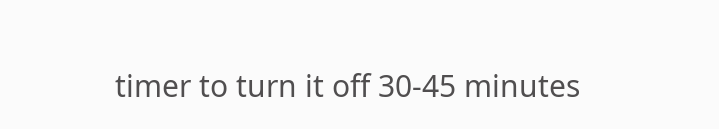timer to turn it off 30-45 minutes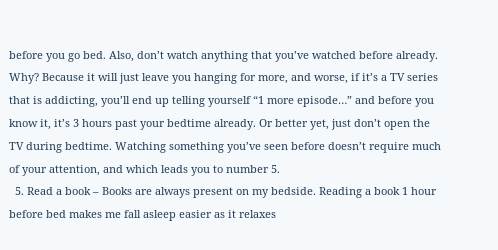before you go bed. Also, don’t watch anything that you’ve watched before already. Why? Because it will just leave you hanging for more, and worse, if it’s a TV series that is addicting, you’ll end up telling yourself “1 more episode…” and before you know it, it’s 3 hours past your bedtime already. Or better yet, just don’t open the TV during bedtime. Watching something you’ve seen before doesn’t require much of your attention, and which leads you to number 5.
  5. Read a book – Books are always present on my bedside. Reading a book 1 hour before bed makes me fall asleep easier as it relaxes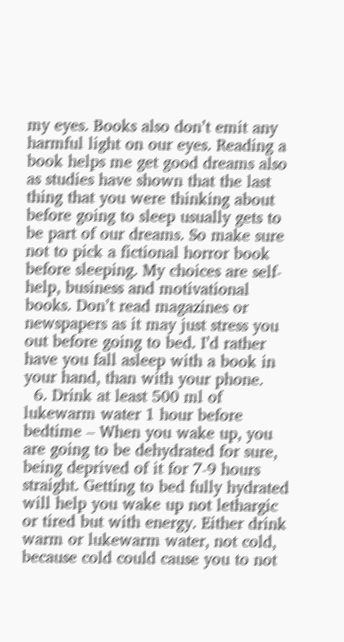my eyes. Books also don’t emit any harmful light on our eyes. Reading a book helps me get good dreams also as studies have shown that the last thing that you were thinking about before going to sleep usually gets to be part of our dreams. So make sure not to pick a fictional horror book before sleeping. My choices are self-help, business and motivational books. Don’t read magazines or newspapers as it may just stress you out before going to bed. I’d rather have you fall asleep with a book in your hand, than with your phone.
  6. Drink at least 500 ml of lukewarm water 1 hour before bedtime – When you wake up, you are going to be dehydrated for sure, being deprived of it for 7-9 hours straight. Getting to bed fully hydrated will help you wake up not lethargic or tired but with energy. Either drink warm or lukewarm water, not cold, because cold could cause you to not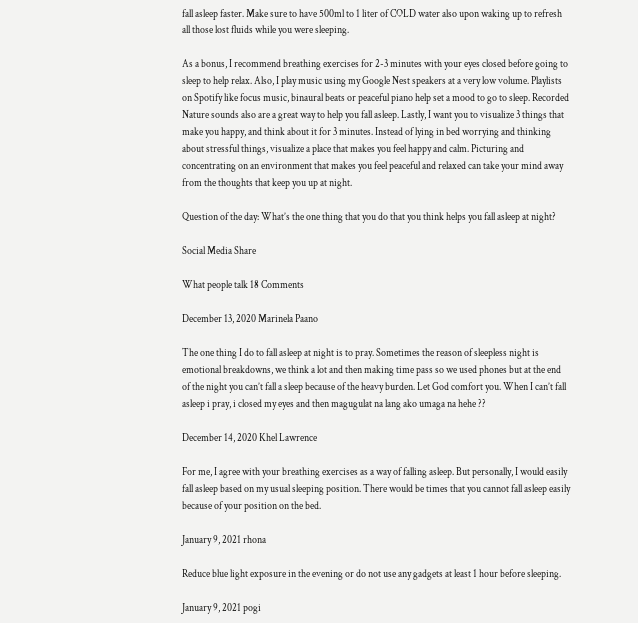fall asleep faster. Make sure to have 500ml to 1 liter of COLD water also upon waking up to refresh all those lost fluids while you were sleeping.

As a bonus, I recommend breathing exercises for 2-3 minutes with your eyes closed before going to sleep to help relax. Also, I play music using my Google Nest speakers at a very low volume. Playlists on Spotify like focus music, binaural beats or peaceful piano help set a mood to go to sleep. Recorded Nature sounds also are a great way to help you fall asleep. Lastly, I want you to visualize 3 things that make you happy, and think about it for 3 minutes. Instead of lying in bed worrying and thinking about stressful things, visualize a place that makes you feel happy and calm. Picturing and concentrating on an environment that makes you feel peaceful and relaxed can take your mind away from the thoughts that keep you up at night.

Question of the day: What’s the one thing that you do that you think helps you fall asleep at night?

Social Media Share

What people talk 18 Comments

December 13, 2020 Marinela Paano

The one thing I do to fall asleep at night is to pray. Sometimes the reason of sleepless night is emotional breakdowns, we think a lot and then making time pass so we used phones but at the end of the night you can’t fall a sleep because of the heavy burden. Let God comfort you. When I can’t fall asleep i pray, i closed my eyes and then magugulat na lang ako umaga na hehe ??

December 14, 2020 Khel Lawrence

For me, I agree with your breathing exercises as a way of falling asleep. But personally, I would easily fall asleep based on my usual sleeping position. There would be times that you cannot fall asleep easily because of your position on the bed.

January 9, 2021 rhona

Reduce blue light exposure in the evening or do not use any gadgets at least 1 hour before sleeping.

January 9, 2021 pogi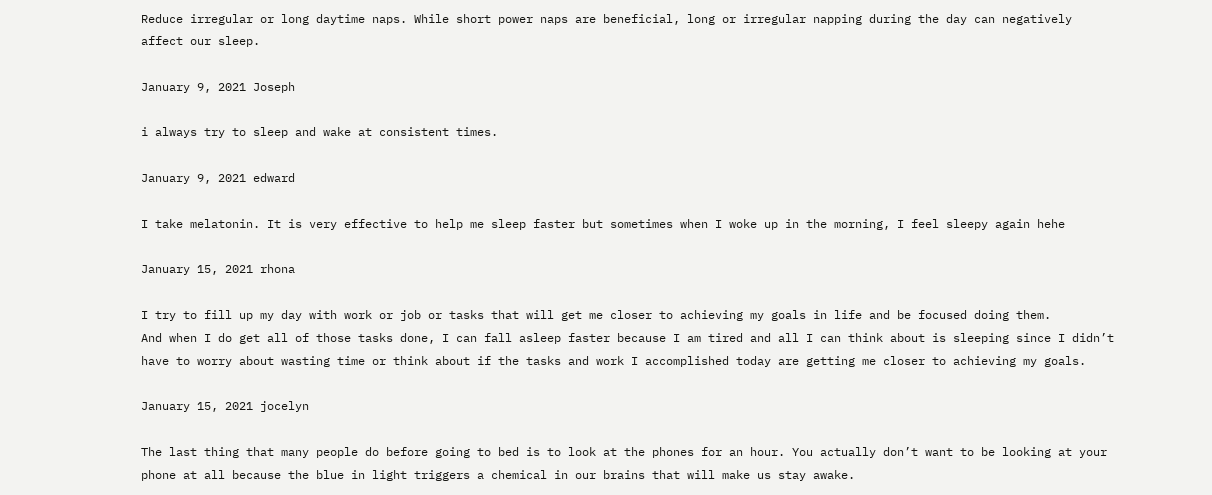Reduce irregular or long daytime naps. While short power naps are beneficial, long or irregular napping during the day can negatively affect our sleep.

January 9, 2021 Joseph

i always try to sleep and wake at consistent times.

January 9, 2021 edward

I take melatonin. It is very effective to help me sleep faster but sometimes when I woke up in the morning, I feel sleepy again hehe

January 15, 2021 rhona

I try to fill up my day with work or job or tasks that will get me closer to achieving my goals in life and be focused doing them.
And when I do get all of those tasks done, I can fall asleep faster because I am tired and all I can think about is sleeping since I didn’t have to worry about wasting time or think about if the tasks and work I accomplished today are getting me closer to achieving my goals.

January 15, 2021 jocelyn

The last thing that many people do before going to bed is to look at the phones for an hour. You actually don’t want to be looking at your phone at all because the blue in light triggers a chemical in our brains that will make us stay awake.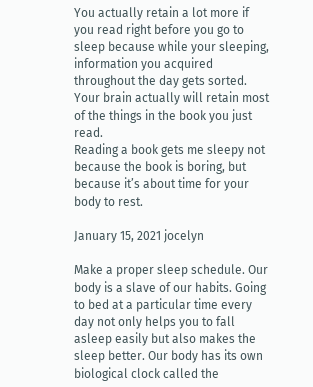You actually retain a lot more if you read right before you go to sleep because while your sleeping, information you acquired throughout the day gets sorted. Your brain actually will retain most of the things in the book you just read.
Reading a book gets me sleepy not because the book is boring, but because it’s about time for your body to rest.

January 15, 2021 jocelyn

Make a proper sleep schedule. Our body is a slave of our habits. Going to bed at a particular time every day not only helps you to fall asleep easily but also makes the sleep better. Our body has its own biological clock called the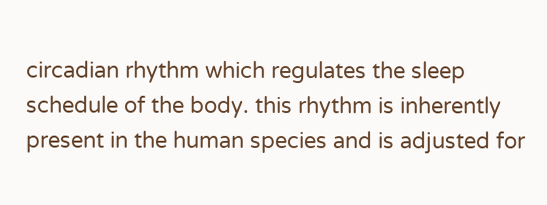circadian rhythm which regulates the sleep schedule of the body. this rhythm is inherently present in the human species and is adjusted for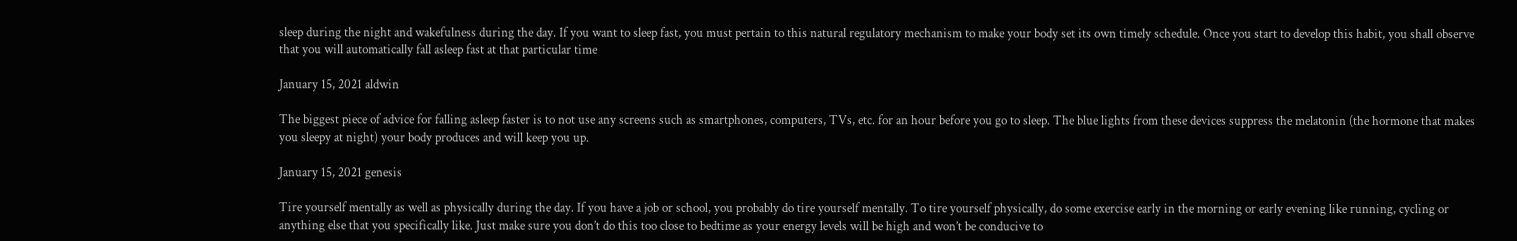sleep during the night and wakefulness during the day. If you want to sleep fast, you must pertain to this natural regulatory mechanism to make your body set its own timely schedule. Once you start to develop this habit, you shall observe that you will automatically fall asleep fast at that particular time

January 15, 2021 aldwin

The biggest piece of advice for falling asleep faster is to not use any screens such as smartphones, computers, TVs, etc. for an hour before you go to sleep. The blue lights from these devices suppress the melatonin (the hormone that makes you sleepy at night) your body produces and will keep you up.

January 15, 2021 genesis

Tire yourself mentally as well as physically during the day. If you have a job or school, you probably do tire yourself mentally. To tire yourself physically, do some exercise early in the morning or early evening like running, cycling or anything else that you specifically like. Just make sure you don’t do this too close to bedtime as your energy levels will be high and won’t be conducive to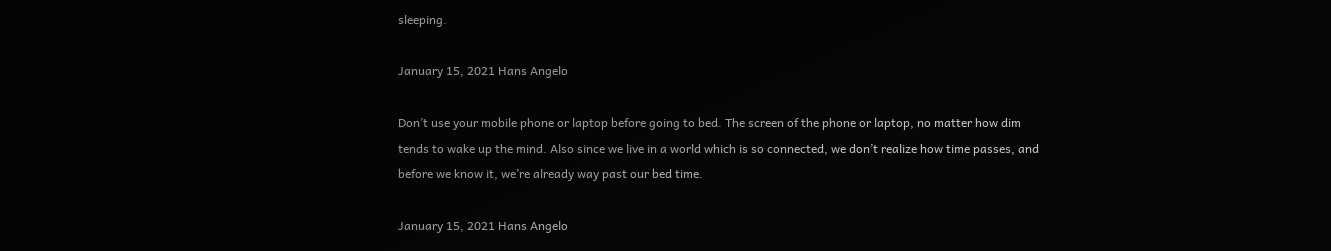sleeping.

January 15, 2021 Hans Angelo

Don’t use your mobile phone or laptop before going to bed. The screen of the phone or laptop, no matter how dim tends to wake up the mind. Also since we live in a world which is so connected, we don’t realize how time passes, and before we know it, we’re already way past our bed time.

January 15, 2021 Hans Angelo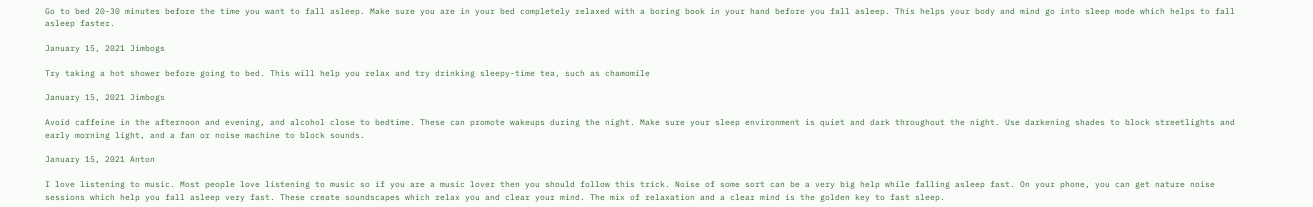Go to bed 20-30 minutes before the time you want to fall asleep. Make sure you are in your bed completely relaxed with a boring book in your hand before you fall asleep. This helps your body and mind go into sleep mode which helps to fall asleep faster.

January 15, 2021 Jimbogs

Try taking a hot shower before going to bed. This will help you relax and try drinking sleepy-time tea, such as chamomile

January 15, 2021 Jimbogs

Avoid caffeine in the afternoon and evening, and alcohol close to bedtime. These can promote wakeups during the night. Make sure your sleep environment is quiet and dark throughout the night. Use darkening shades to block streetlights and early morning light, and a fan or noise machine to block sounds.

January 15, 2021 Anton

I love listening to music. Most people love listening to music so if you are a music lover then you should follow this trick. Noise of some sort can be a very big help while falling asleep fast. On your phone, you can get nature noise sessions which help you fall asleep very fast. These create soundscapes which relax you and clear your mind. The mix of relaxation and a clear mind is the golden key to fast sleep.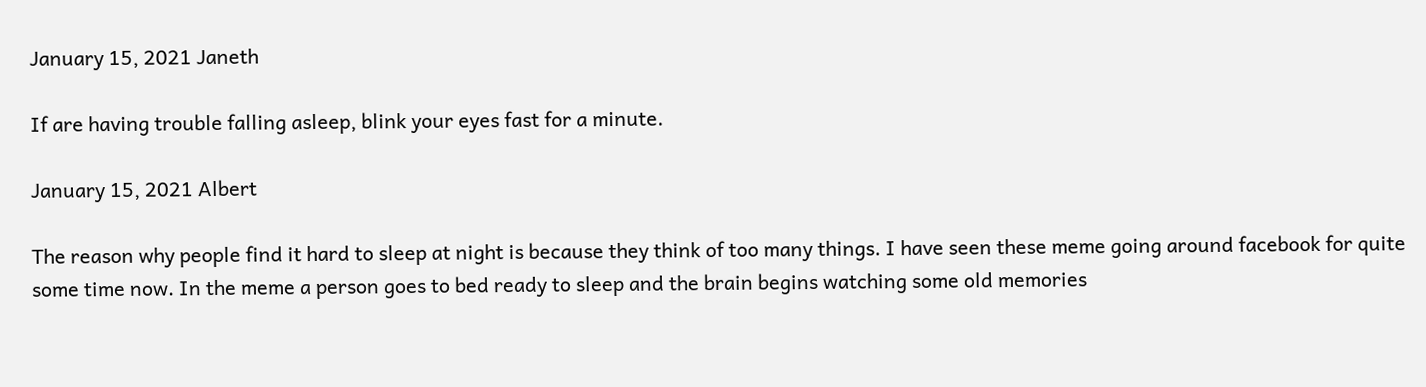January 15, 2021 Janeth

If are having trouble falling asleep, blink your eyes fast for a minute.

January 15, 2021 Albert

The reason why people find it hard to sleep at night is because they think of too many things. I have seen these meme going around facebook for quite some time now. In the meme a person goes to bed ready to sleep and the brain begins watching some old memories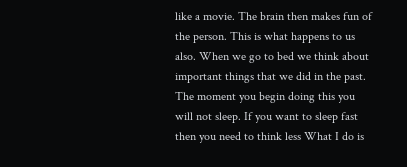like a movie. The brain then makes fun of the person. This is what happens to us also. When we go to bed we think about important things that we did in the past. The moment you begin doing this you will not sleep. If you want to sleep fast then you need to think less What I do is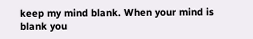keep my mind blank. When your mind is blank you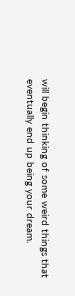will begin thinking of some weird things that eventually end up being your dream.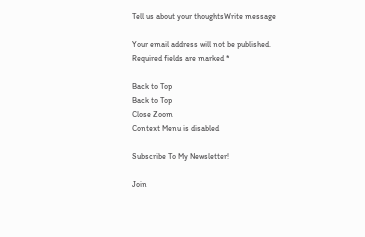Tell us about your thoughtsWrite message

Your email address will not be published. Required fields are marked *

Back to Top
Back to Top
Close Zoom
Context Menu is disabled

Subscribe To My Newsletter!

Join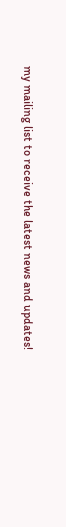my mailing list to receive the latest news and updates!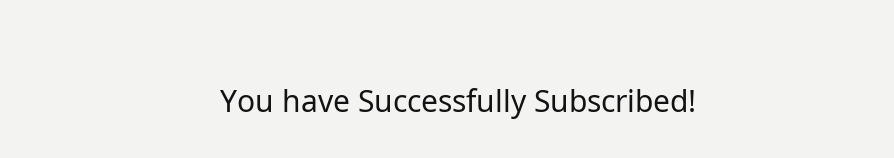You have Successfully Subscribed!